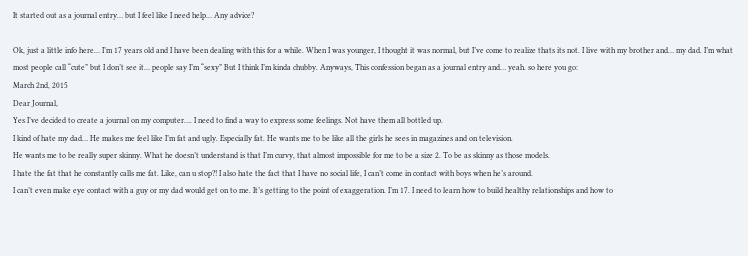It started out as a journal entry… but I feel like I need help… Any advice?

Ok, just a little info here… I’m 17 years old and I have been dealing with this for a while. When I was younger, I thought it was normal, but I’ve come to realize thats its not. I live with my brother and… my dad. I’m what most people call “cute” but I don’t see it… people say I’m “sexy” But I think I’m kinda chubby. Anyways, This confession began as a journal entry and… yeah. so here you go:
March 2nd, 2015
Dear Journal,
Yes I’ve decided to create a journal on my computer…. I need to find a way to express some feelings. Not have them all bottled up.
I kind of hate my dad… He makes me feel like I’m fat and ugly. Especially fat. He wants me to be like all the girls he sees in magazines and on television.
He wants me to be really super skinny. What he doesn’t understand is that I’m curvy, that almost impossible for me to be a size 2. To be as skinny as those models.
I hate the fat that he constantly calls me fat. Like, can u stop?! I also hate the fact that I have no social life, I can’t come in contact with boys when he’s around.
I can’t even make eye contact with a guy or my dad would get on to me. It’s getting to the point of exaggeration. I’m 17. I need to learn how to build healthy relationships and how to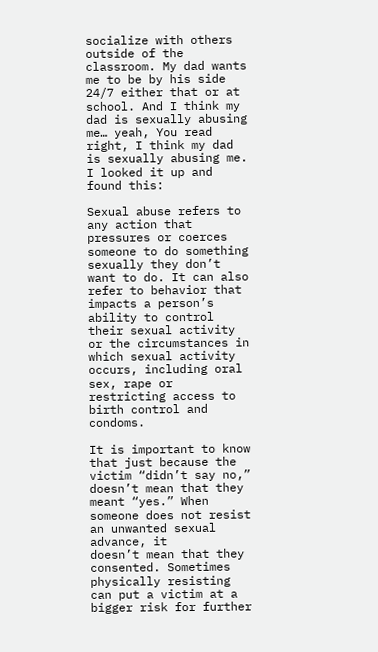socialize with others outside of the classroom. My dad wants me to be by his side 24/7 either that or at school. And I think my dad is sexually abusing me… yeah, You read right, I think my dad is sexually abusing me. I looked it up and found this:

Sexual abuse refers to any action that pressures or coerces someone to do something sexually they don’t want to do. It can also refer to behavior that impacts a person’s
ability to control their sexual activity or the circumstances in which sexual activity occurs, including oral sex, rape or restricting access to birth control and condoms.

It is important to know that just because the victim “didn’t say no,” doesn’t mean that they meant “yes.” When someone does not resist an unwanted sexual advance, it
doesn’t mean that they consented. Sometimes physically resisting can put a victim at a bigger risk for further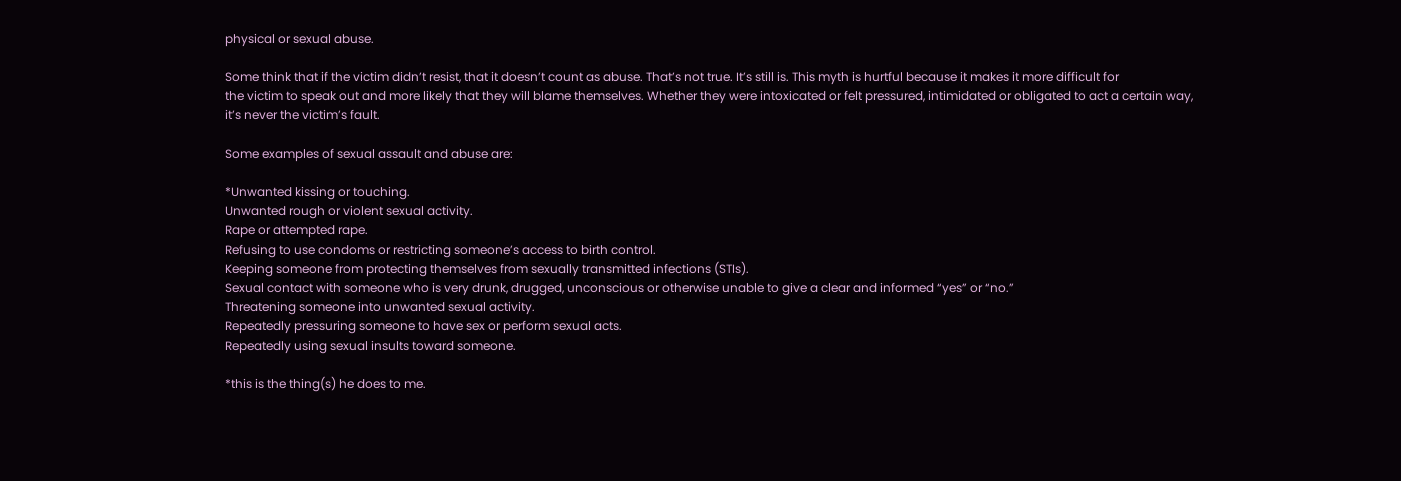physical or sexual abuse.

Some think that if the victim didn’t resist, that it doesn’t count as abuse. That’s not true. It’s still is. This myth is hurtful because it makes it more difficult for
the victim to speak out and more likely that they will blame themselves. Whether they were intoxicated or felt pressured, intimidated or obligated to act a certain way,
it’s never the victim’s fault.

Some examples of sexual assault and abuse are:

*Unwanted kissing or touching.
Unwanted rough or violent sexual activity.
Rape or attempted rape.
Refusing to use condoms or restricting someone’s access to birth control.
Keeping someone from protecting themselves from sexually transmitted infections (STIs).
Sexual contact with someone who is very drunk, drugged, unconscious or otherwise unable to give a clear and informed “yes” or “no.”
Threatening someone into unwanted sexual activity.
Repeatedly pressuring someone to have sex or perform sexual acts.
Repeatedly using sexual insults toward someone.

*this is the thing(s) he does to me.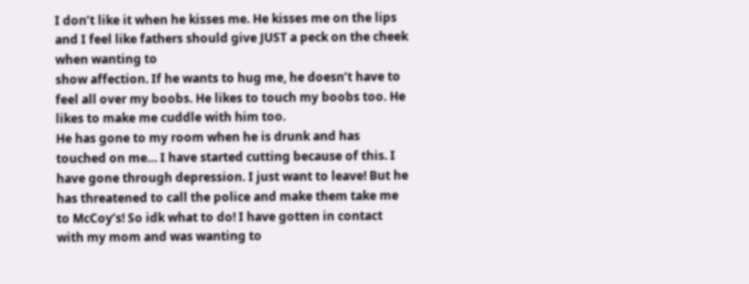I don’t like it when he kisses me. He kisses me on the lips and I feel like fathers should give JUST a peck on the cheek when wanting to
show affection. If he wants to hug me, he doesn’t have to feel all over my boobs. He likes to touch my boobs too. He likes to make me cuddle with him too.
He has gone to my room when he is drunk and has touched on me… I have started cutting because of this. I have gone through depression. I just want to leave! But he
has threatened to call the police and make them take me to McCoy’s! So idk what to do! I have gotten in contact with my mom and was wanting to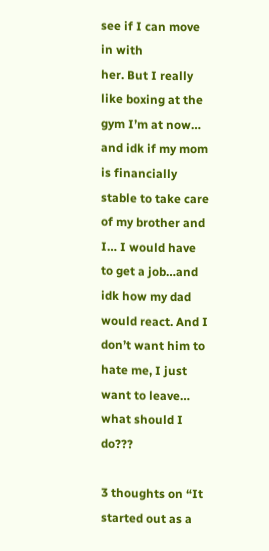see if I can move in with
her. But I really like boxing at the gym I’m at now… and idk if my mom is financially stable to take care of my brother and I… I would have to get a job…and idk how my dad would react. And I don’t want him to hate me, I just want to leave… what should I do???

3 thoughts on “It started out as a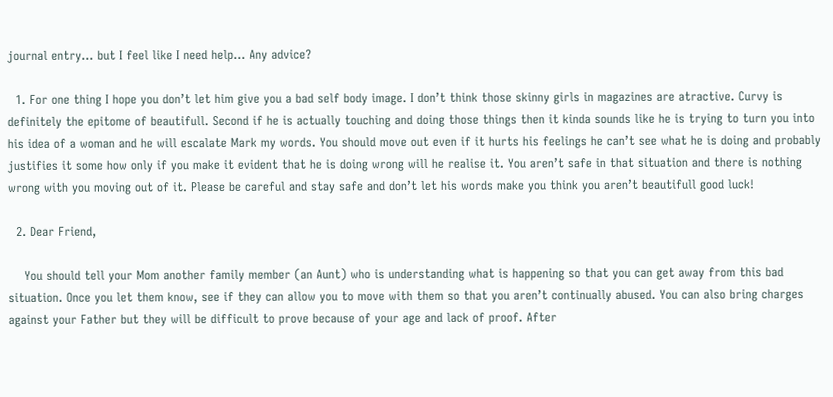journal entry… but I feel like I need help… Any advice?

  1. For one thing I hope you don’t let him give you a bad self body image. I don’t think those skinny girls in magazines are atractive. Curvy is definitely the epitome of beautifull. Second if he is actually touching and doing those things then it kinda sounds like he is trying to turn you into his idea of a woman and he will escalate Mark my words. You should move out even if it hurts his feelings he can’t see what he is doing and probably justifies it some how only if you make it evident that he is doing wrong will he realise it. You aren’t safe in that situation and there is nothing wrong with you moving out of it. Please be careful and stay safe and don’t let his words make you think you aren’t beautifull good luck!

  2. Dear Friend,

    You should tell your Mom another family member (an Aunt) who is understanding what is happening so that you can get away from this bad situation. Once you let them know, see if they can allow you to move with them so that you aren’t continually abused. You can also bring charges against your Father but they will be difficult to prove because of your age and lack of proof. After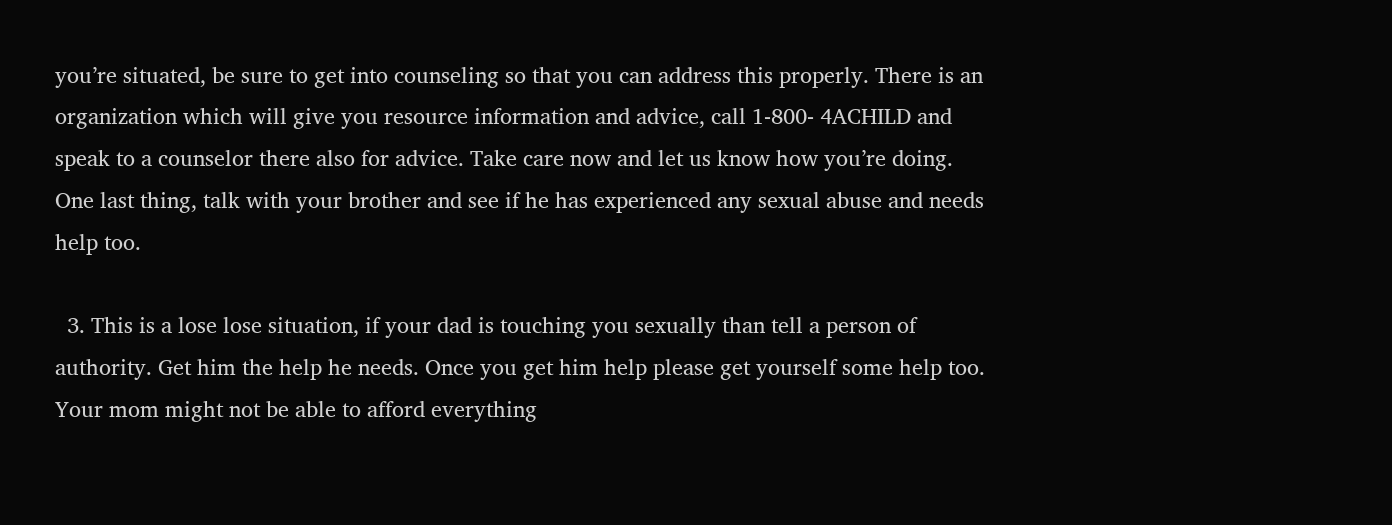you’re situated, be sure to get into counseling so that you can address this properly. There is an organization which will give you resource information and advice, call 1-800- 4ACHILD and speak to a counselor there also for advice. Take care now and let us know how you’re doing. One last thing, talk with your brother and see if he has experienced any sexual abuse and needs help too.

  3. This is a lose lose situation, if your dad is touching you sexually than tell a person of authority. Get him the help he needs. Once you get him help please get yourself some help too. Your mom might not be able to afford everything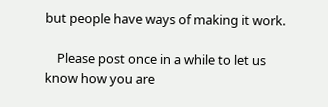but people have ways of making it work.

    Please post once in a while to let us know how you are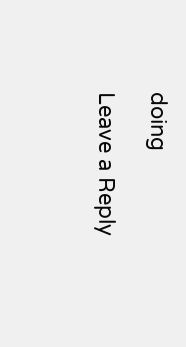doing

Leave a Reply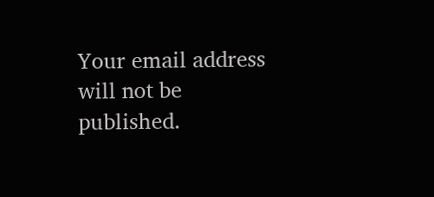Your email address will not be published.